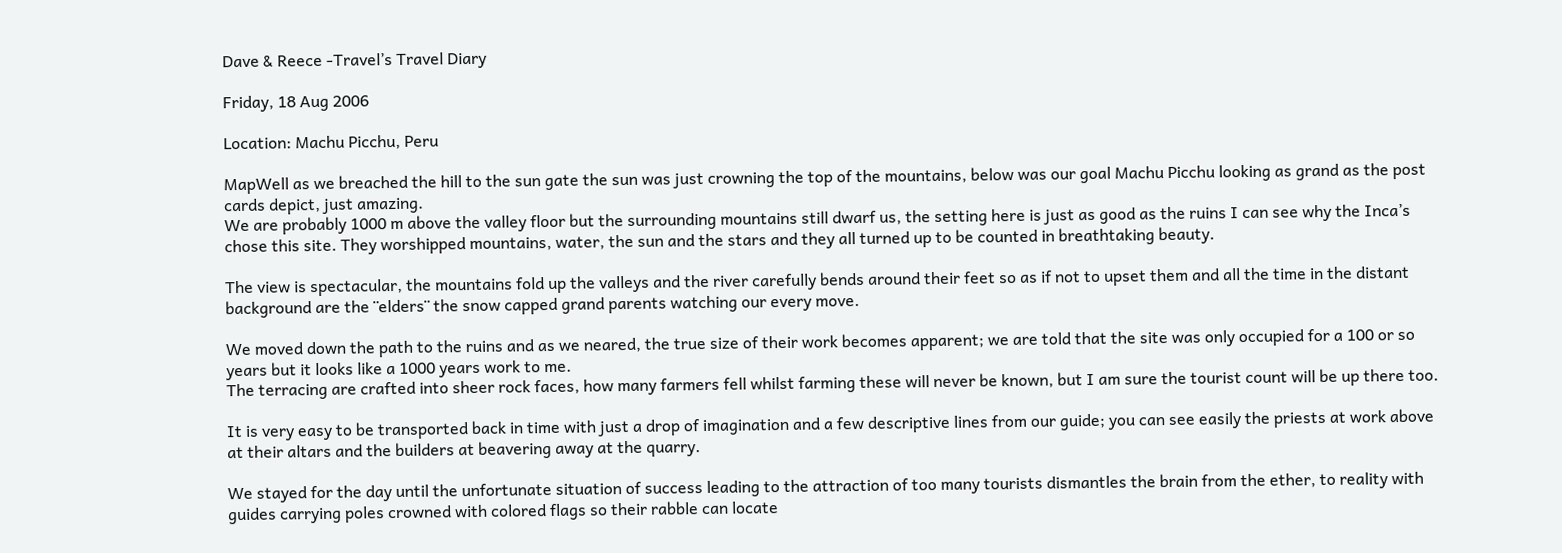Dave & Reece -Travel’s Travel Diary

Friday, 18 Aug 2006

Location: Machu Picchu, Peru

MapWell as we breached the hill to the sun gate the sun was just crowning the top of the mountains, below was our goal Machu Picchu looking as grand as the post cards depict, just amazing.
We are probably 1000 m above the valley floor but the surrounding mountains still dwarf us, the setting here is just as good as the ruins I can see why the Inca’s chose this site. They worshipped mountains, water, the sun and the stars and they all turned up to be counted in breathtaking beauty.

The view is spectacular, the mountains fold up the valleys and the river carefully bends around their feet so as if not to upset them and all the time in the distant background are the ¨elders¨ the snow capped grand parents watching our every move.

We moved down the path to the ruins and as we neared, the true size of their work becomes apparent; we are told that the site was only occupied for a 100 or so years but it looks like a 1000 years work to me.
The terracing are crafted into sheer rock faces, how many farmers fell whilst farming these will never be known, but I am sure the tourist count will be up there too.

It is very easy to be transported back in time with just a drop of imagination and a few descriptive lines from our guide; you can see easily the priests at work above at their altars and the builders at beavering away at the quarry.

We stayed for the day until the unfortunate situation of success leading to the attraction of too many tourists dismantles the brain from the ether, to reality with guides carrying poles crowned with colored flags so their rabble can locate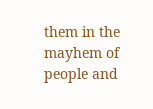them in the mayhem of people and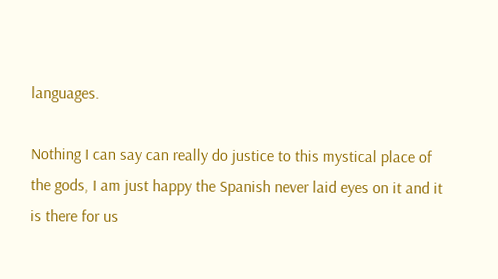languages.

Nothing I can say can really do justice to this mystical place of the gods, I am just happy the Spanish never laid eyes on it and it is there for us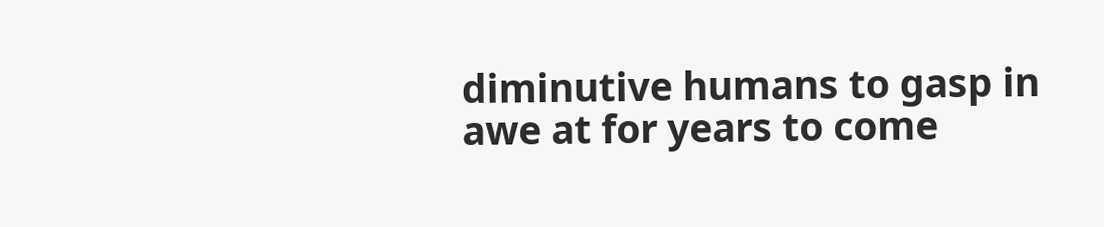diminutive humans to gasp in awe at for years to come